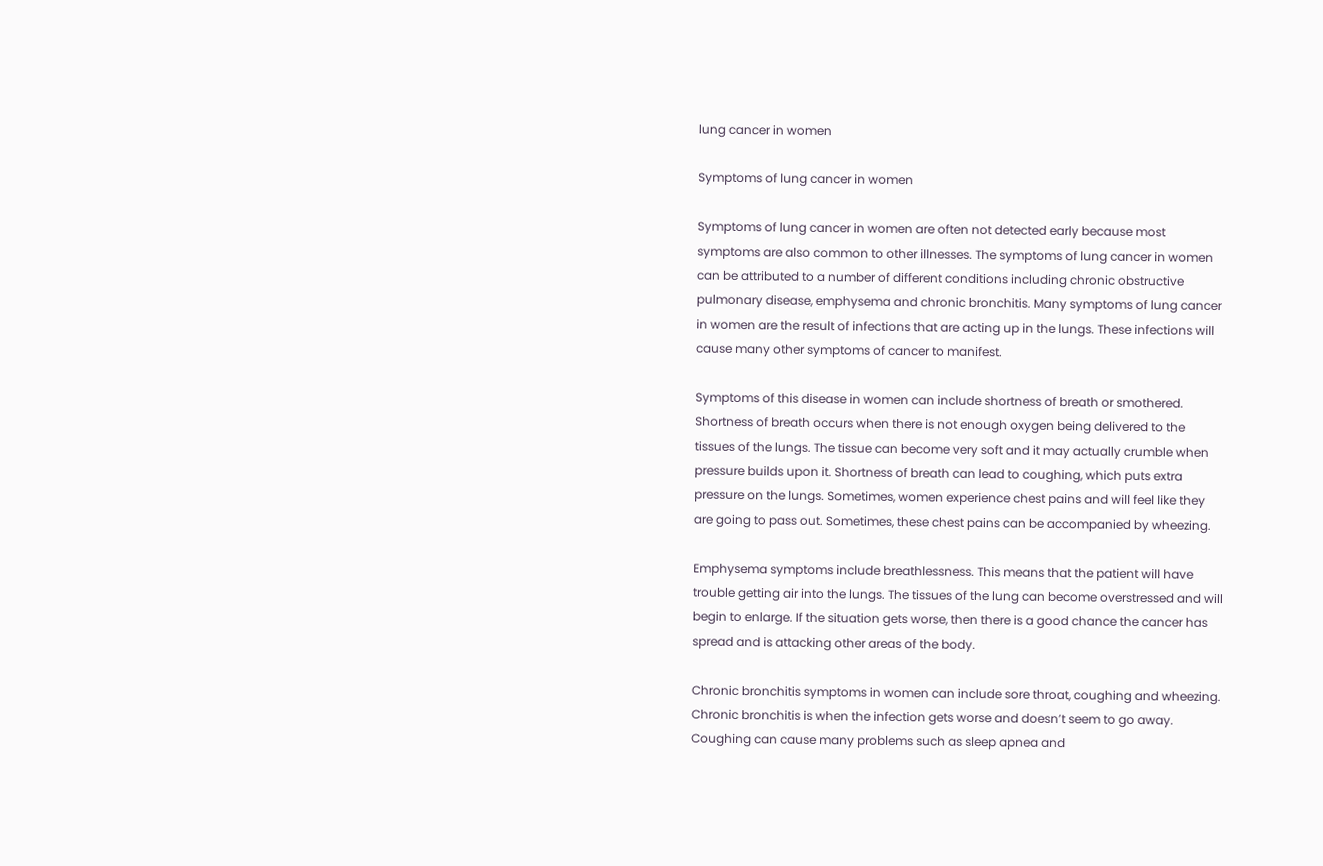lung cancer in women

Symptoms of lung cancer in women

Symptoms of lung cancer in women are often not detected early because most symptoms are also common to other illnesses. The symptoms of lung cancer in women can be attributed to a number of different conditions including chronic obstructive pulmonary disease, emphysema and chronic bronchitis. Many symptoms of lung cancer in women are the result of infections that are acting up in the lungs. These infections will cause many other symptoms of cancer to manifest.

Symptoms of this disease in women can include shortness of breath or smothered. Shortness of breath occurs when there is not enough oxygen being delivered to the tissues of the lungs. The tissue can become very soft and it may actually crumble when pressure builds upon it. Shortness of breath can lead to coughing, which puts extra pressure on the lungs. Sometimes, women experience chest pains and will feel like they are going to pass out. Sometimes, these chest pains can be accompanied by wheezing.

Emphysema symptoms include breathlessness. This means that the patient will have trouble getting air into the lungs. The tissues of the lung can become overstressed and will begin to enlarge. If the situation gets worse, then there is a good chance the cancer has spread and is attacking other areas of the body.

Chronic bronchitis symptoms in women can include sore throat, coughing and wheezing. Chronic bronchitis is when the infection gets worse and doesn’t seem to go away. Coughing can cause many problems such as sleep apnea and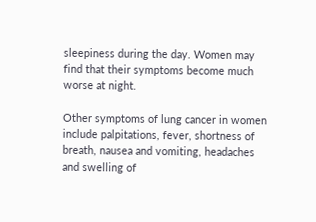sleepiness during the day. Women may find that their symptoms become much worse at night.

Other symptoms of lung cancer in women include palpitations, fever, shortness of breath, nausea and vomiting, headaches and swelling of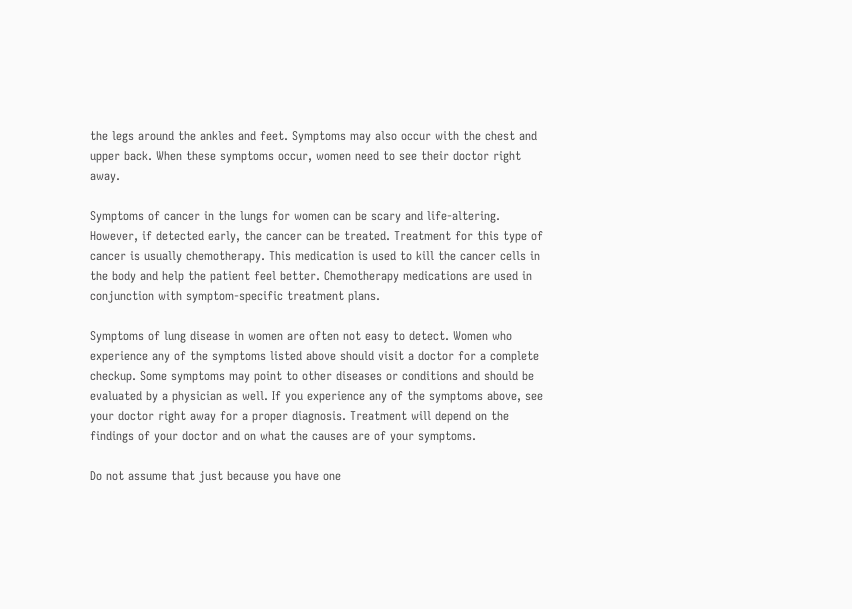the legs around the ankles and feet. Symptoms may also occur with the chest and upper back. When these symptoms occur, women need to see their doctor right away.

Symptoms of cancer in the lungs for women can be scary and life-altering. However, if detected early, the cancer can be treated. Treatment for this type of cancer is usually chemotherapy. This medication is used to kill the cancer cells in the body and help the patient feel better. Chemotherapy medications are used in conjunction with symptom-specific treatment plans.

Symptoms of lung disease in women are often not easy to detect. Women who experience any of the symptoms listed above should visit a doctor for a complete checkup. Some symptoms may point to other diseases or conditions and should be evaluated by a physician as well. If you experience any of the symptoms above, see your doctor right away for a proper diagnosis. Treatment will depend on the findings of your doctor and on what the causes are of your symptoms.

Do not assume that just because you have one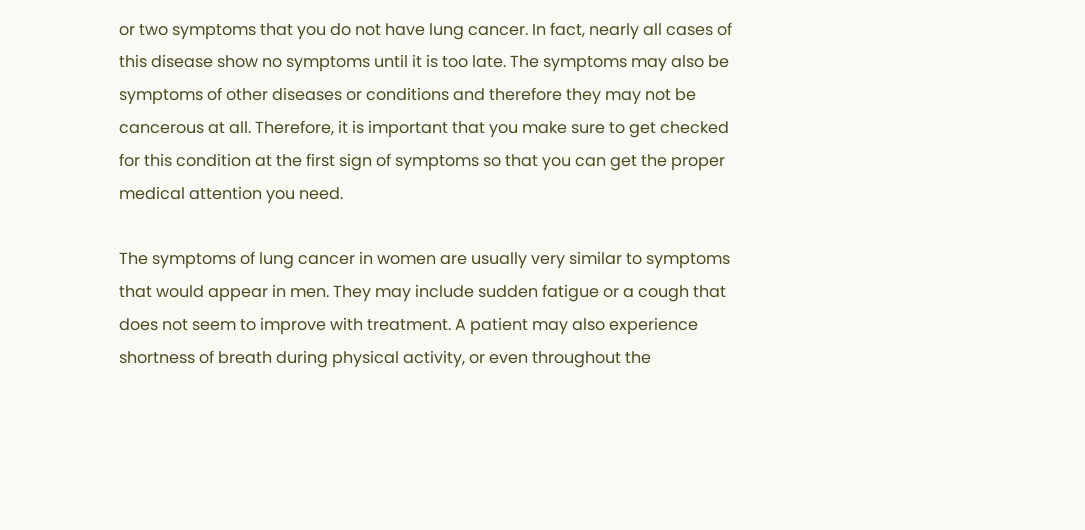or two symptoms that you do not have lung cancer. In fact, nearly all cases of this disease show no symptoms until it is too late. The symptoms may also be symptoms of other diseases or conditions and therefore they may not be cancerous at all. Therefore, it is important that you make sure to get checked for this condition at the first sign of symptoms so that you can get the proper medical attention you need.

The symptoms of lung cancer in women are usually very similar to symptoms that would appear in men. They may include sudden fatigue or a cough that does not seem to improve with treatment. A patient may also experience shortness of breath during physical activity, or even throughout the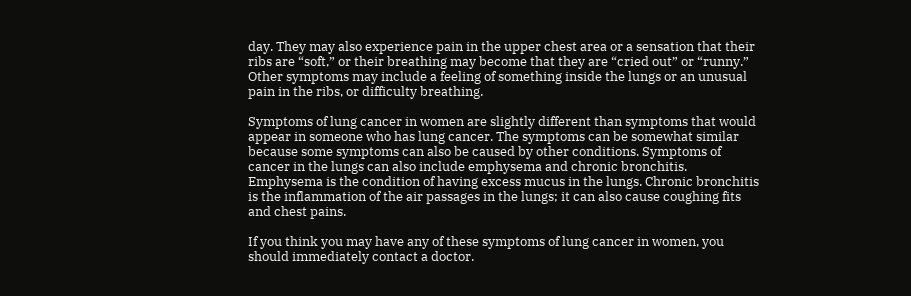day. They may also experience pain in the upper chest area or a sensation that their ribs are “soft,” or their breathing may become that they are “cried out” or “runny.” Other symptoms may include a feeling of something inside the lungs or an unusual pain in the ribs, or difficulty breathing.

Symptoms of lung cancer in women are slightly different than symptoms that would appear in someone who has lung cancer. The symptoms can be somewhat similar because some symptoms can also be caused by other conditions. Symptoms of cancer in the lungs can also include emphysema and chronic bronchitis. Emphysema is the condition of having excess mucus in the lungs. Chronic bronchitis is the inflammation of the air passages in the lungs; it can also cause coughing fits and chest pains.

If you think you may have any of these symptoms of lung cancer in women, you should immediately contact a doctor.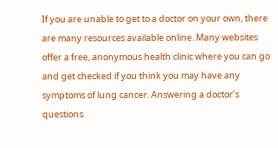If you are unable to get to a doctor on your own, there are many resources available online. Many websites offer a free, anonymous health clinic where you can go and get checked if you think you may have any symptoms of lung cancer. Answering a doctor’s questions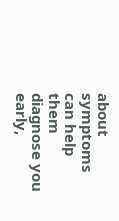about symptoms can help them diagnose you early,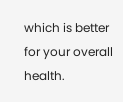which is better for your overall health.